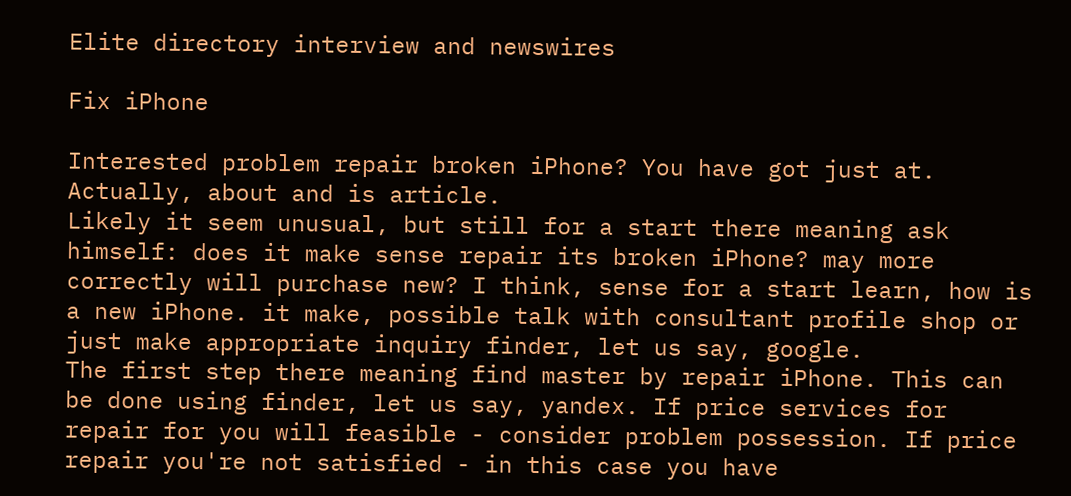Elite directory interview and newswires

Fix iPhone

Interested problem repair broken iPhone? You have got just at. Actually, about and is article.
Likely it seem unusual, but still for a start there meaning ask himself: does it make sense repair its broken iPhone? may more correctly will purchase new? I think, sense for a start learn, how is a new iPhone. it make, possible talk with consultant profile shop or just make appropriate inquiry finder, let us say, google.
The first step there meaning find master by repair iPhone. This can be done using finder, let us say, yandex. If price services for repair for you will feasible - consider problem possession. If price repair you're not satisfied - in this case you have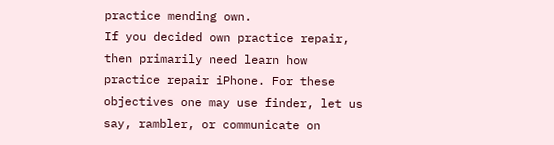practice mending own.
If you decided own practice repair, then primarily need learn how practice repair iPhone. For these objectives one may use finder, let us say, rambler, or communicate on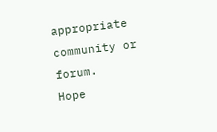appropriate community or forum.
Hope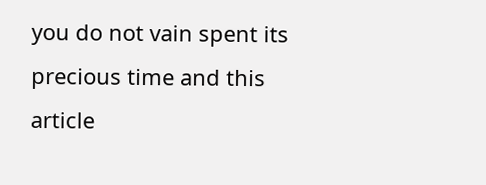you do not vain spent its precious time and this article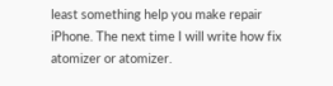least something help you make repair iPhone. The next time I will write how fix atomizer or atomizer.